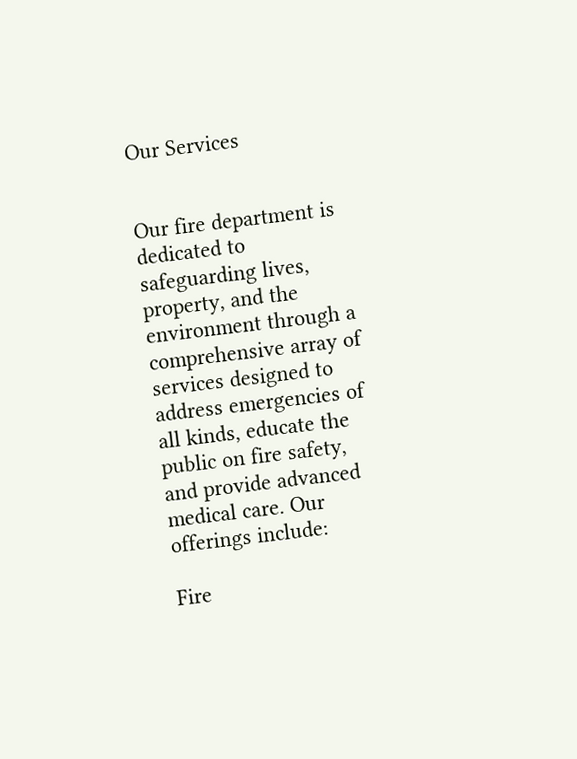Our Services


Our fire department is dedicated to safeguarding lives, property, and the environment through a comprehensive array of services designed to address emergencies of all kinds, educate the public on fire safety, and provide advanced medical care. Our offerings include:

Fire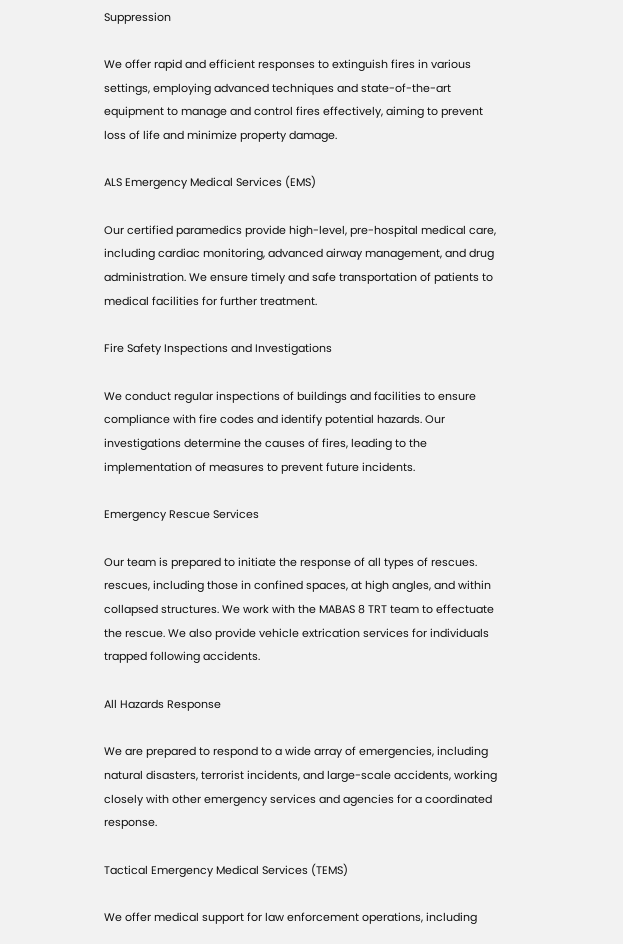Suppression

We offer rapid and efficient responses to extinguish fires in various settings, employing advanced techniques and state-of-the-art equipment to manage and control fires effectively, aiming to prevent loss of life and minimize property damage.

ALS Emergency Medical Services (EMS)

Our certified paramedics provide high-level, pre-hospital medical care, including cardiac monitoring, advanced airway management, and drug administration. We ensure timely and safe transportation of patients to medical facilities for further treatment.

Fire Safety Inspections and Investigations

We conduct regular inspections of buildings and facilities to ensure compliance with fire codes and identify potential hazards. Our investigations determine the causes of fires, leading to the implementation of measures to prevent future incidents.

Emergency Rescue Services

Our team is prepared to initiate the response of all types of rescues. rescues, including those in confined spaces, at high angles, and within collapsed structures. We work with the MABAS 8 TRT team to effectuate the rescue. We also provide vehicle extrication services for individuals trapped following accidents.

All Hazards Response

We are prepared to respond to a wide array of emergencies, including natural disasters, terrorist incidents, and large-scale accidents, working closely with other emergency services and agencies for a coordinated response.

Tactical Emergency Medical Services (TEMS)

We offer medical support for law enforcement operations, including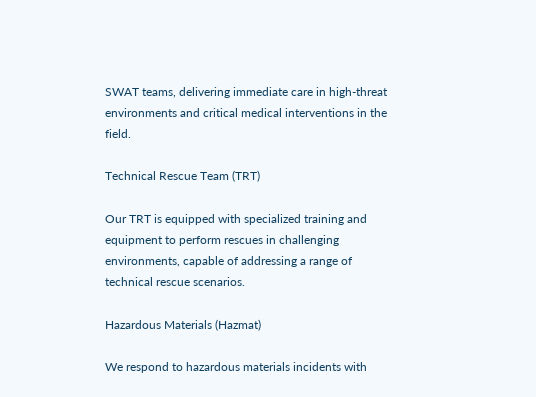SWAT teams, delivering immediate care in high-threat environments and critical medical interventions in the field.

Technical Rescue Team (TRT)

Our TRT is equipped with specialized training and equipment to perform rescues in challenging environments, capable of addressing a range of technical rescue scenarios.

Hazardous Materials (Hazmat)

We respond to hazardous materials incidents with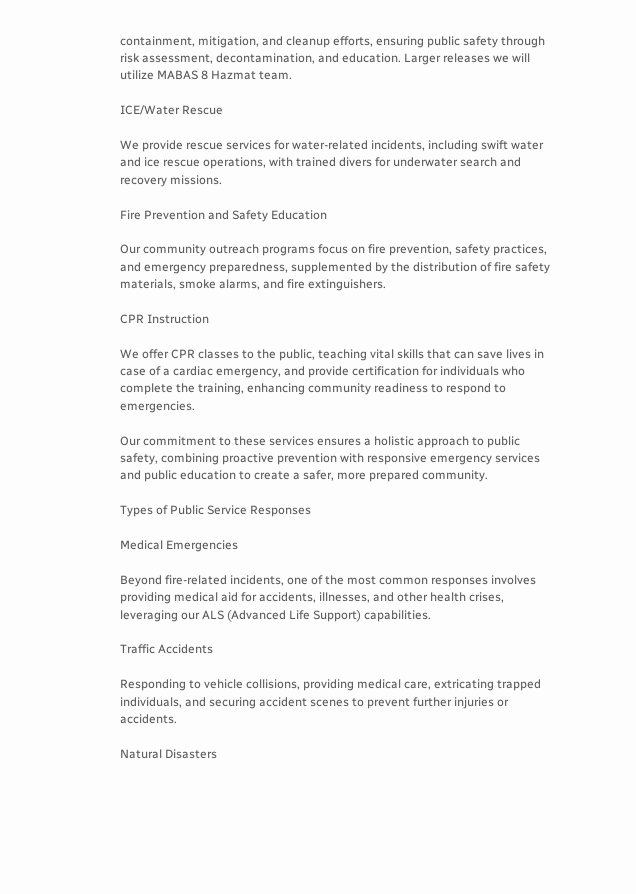containment, mitigation, and cleanup efforts, ensuring public safety through risk assessment, decontamination, and education. Larger releases we will utilize MABAS 8 Hazmat team.

ICE/Water Rescue

We provide rescue services for water-related incidents, including swift water and ice rescue operations, with trained divers for underwater search and recovery missions.

Fire Prevention and Safety Education

Our community outreach programs focus on fire prevention, safety practices, and emergency preparedness, supplemented by the distribution of fire safety materials, smoke alarms, and fire extinguishers.

CPR Instruction

We offer CPR classes to the public, teaching vital skills that can save lives in case of a cardiac emergency, and provide certification for individuals who complete the training, enhancing community readiness to respond to emergencies.

Our commitment to these services ensures a holistic approach to public safety, combining proactive prevention with responsive emergency services and public education to create a safer, more prepared community.

Types of Public Service Responses

Medical Emergencies

Beyond fire-related incidents, one of the most common responses involves providing medical aid for accidents, illnesses, and other health crises, leveraging our ALS (Advanced Life Support) capabilities.

Traffic Accidents

Responding to vehicle collisions, providing medical care, extricating trapped individuals, and securing accident scenes to prevent further injuries or accidents.

Natural Disasters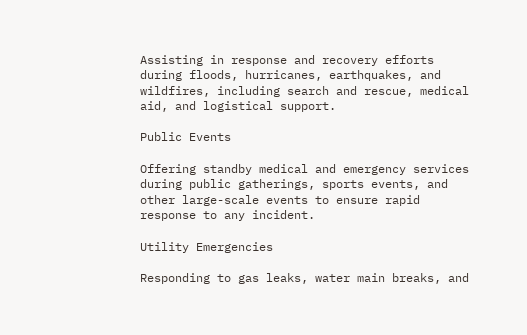Assisting in response and recovery efforts during floods, hurricanes, earthquakes, and wildfires, including search and rescue, medical aid, and logistical support.

Public Events

Offering standby medical and emergency services during public gatherings, sports events, and other large-scale events to ensure rapid response to any incident.

Utility Emergencies

Responding to gas leaks, water main breaks, and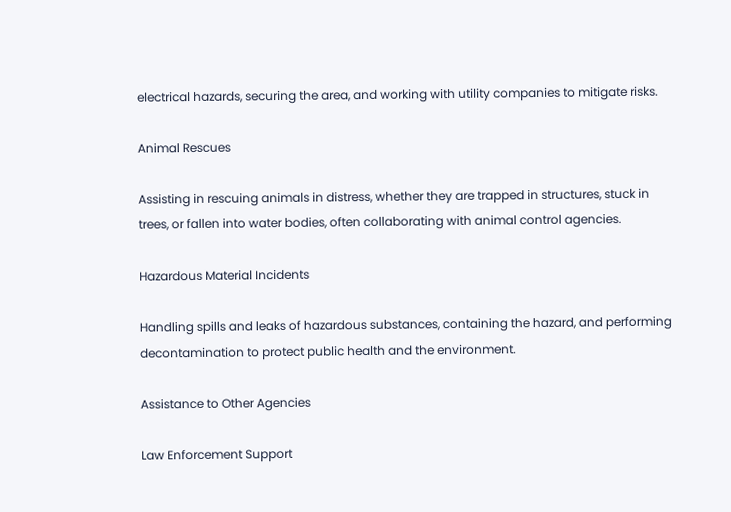electrical hazards, securing the area, and working with utility companies to mitigate risks.

Animal Rescues

Assisting in rescuing animals in distress, whether they are trapped in structures, stuck in trees, or fallen into water bodies, often collaborating with animal control agencies.

Hazardous Material Incidents

Handling spills and leaks of hazardous substances, containing the hazard, and performing decontamination to protect public health and the environment.

Assistance to Other Agencies

Law Enforcement Support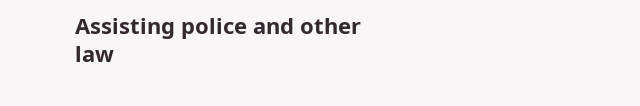Assisting police and other law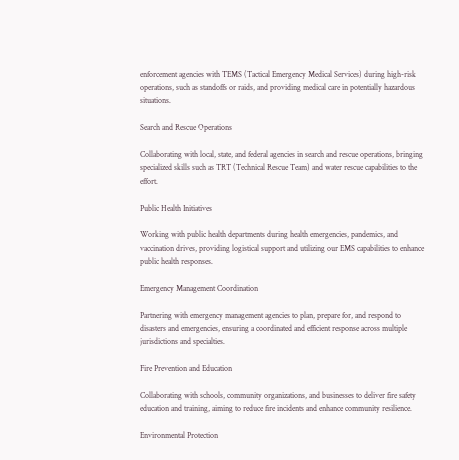enforcement agencies with TEMS (Tactical Emergency Medical Services) during high-risk operations, such as standoffs or raids, and providing medical care in potentially hazardous situations.

Search and Rescue Operations

Collaborating with local, state, and federal agencies in search and rescue operations, bringing specialized skills such as TRT (Technical Rescue Team) and water rescue capabilities to the effort.

Public Health Initiatives

Working with public health departments during health emergencies, pandemics, and vaccination drives, providing logistical support and utilizing our EMS capabilities to enhance public health responses.

Emergency Management Coordination

Partnering with emergency management agencies to plan, prepare for, and respond to disasters and emergencies, ensuring a coordinated and efficient response across multiple jurisdictions and specialties.

Fire Prevention and Education

Collaborating with schools, community organizations, and businesses to deliver fire safety education and training, aiming to reduce fire incidents and enhance community resilience.

Environmental Protection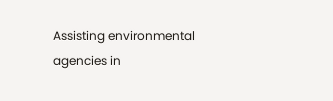Assisting environmental agencies in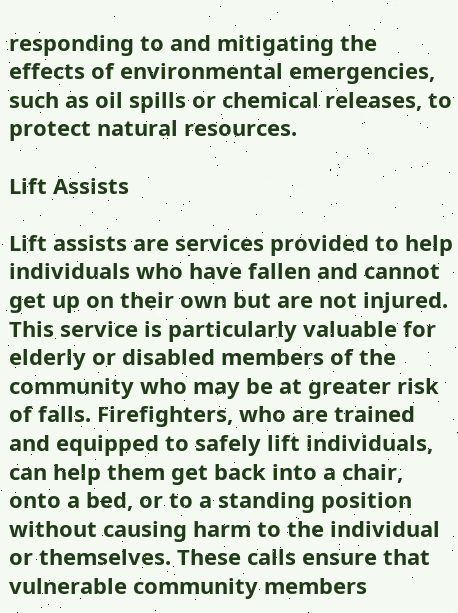responding to and mitigating the effects of environmental emergencies, such as oil spills or chemical releases, to protect natural resources.

Lift Assists

Lift assists are services provided to help individuals who have fallen and cannot get up on their own but are not injured. This service is particularly valuable for elderly or disabled members of the community who may be at greater risk of falls. Firefighters, who are trained and equipped to safely lift individuals, can help them get back into a chair, onto a bed, or to a standing position without causing harm to the individual or themselves. These calls ensure that vulnerable community members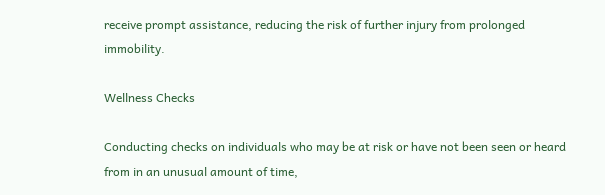receive prompt assistance, reducing the risk of further injury from prolonged immobility.

Wellness Checks

Conducting checks on individuals who may be at risk or have not been seen or heard from in an unusual amount of time,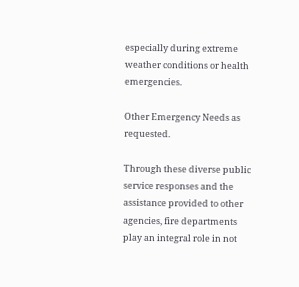especially during extreme weather conditions or health emergencies.

Other Emergency Needs as requested.

Through these diverse public service responses and the assistance provided to other agencies, fire departments play an integral role in not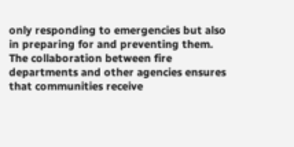only responding to emergencies but also in preparing for and preventing them. The collaboration between fire departments and other agencies ensures that communities receive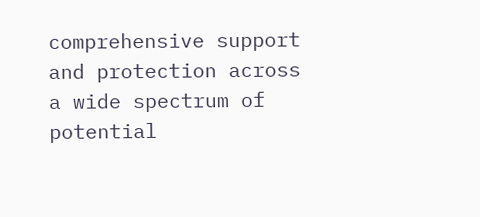comprehensive support and protection across a wide spectrum of potential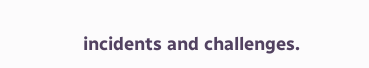incidents and challenges.